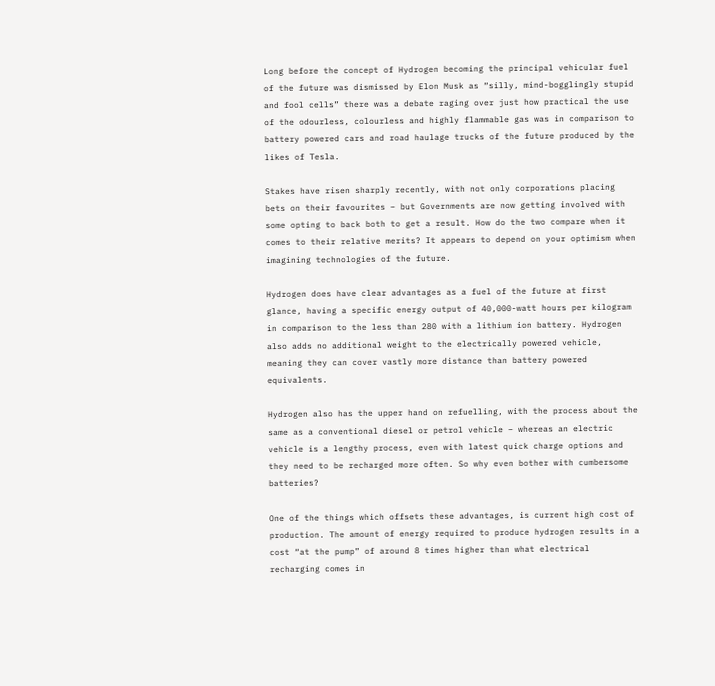Long before the concept of Hydrogen becoming the principal vehicular fuel of the future was dismissed by Elon Musk as “silly, mind-bogglingly stupid and fool cells” there was a debate raging over just how practical the use of the odourless, colourless and highly flammable gas was in comparison to battery powered cars and road haulage trucks of the future produced by the likes of Tesla.

Stakes have risen sharply recently, with not only corporations placing bets on their favourites – but Governments are now getting involved with some opting to back both to get a result. How do the two compare when it comes to their relative merits? It appears to depend on your optimism when imagining technologies of the future.

Hydrogen does have clear advantages as a fuel of the future at first glance, having a specific energy output of 40,000-watt hours per kilogram in comparison to the less than 280 with a lithium ion battery. Hydrogen also adds no additional weight to the electrically powered vehicle, meaning they can cover vastly more distance than battery powered equivalents.

Hydrogen also has the upper hand on refuelling, with the process about the same as a conventional diesel or petrol vehicle – whereas an electric vehicle is a lengthy process, even with latest quick charge options and they need to be recharged more often. So why even bother with cumbersome batteries?

One of the things which offsets these advantages, is current high cost of production. The amount of energy required to produce hydrogen results in a cost “at the pump” of around 8 times higher than what electrical recharging comes in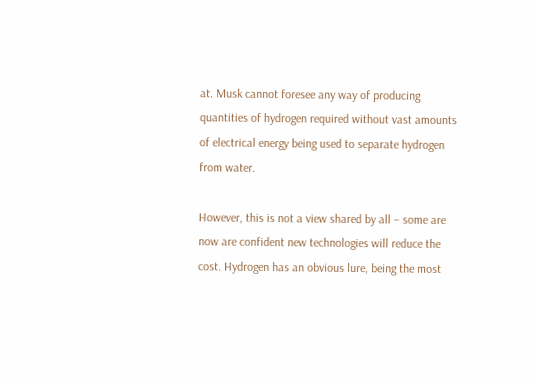at. Musk cannot foresee any way of producing quantities of hydrogen required without vast amounts of electrical energy being used to separate hydrogen from water.

However, this is not a view shared by all – some are now are confident new technologies will reduce the cost. Hydrogen has an obvious lure, being the most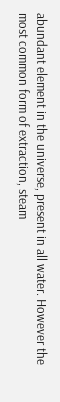abundant element in the universe, present in all water. However the most common form of extraction, steam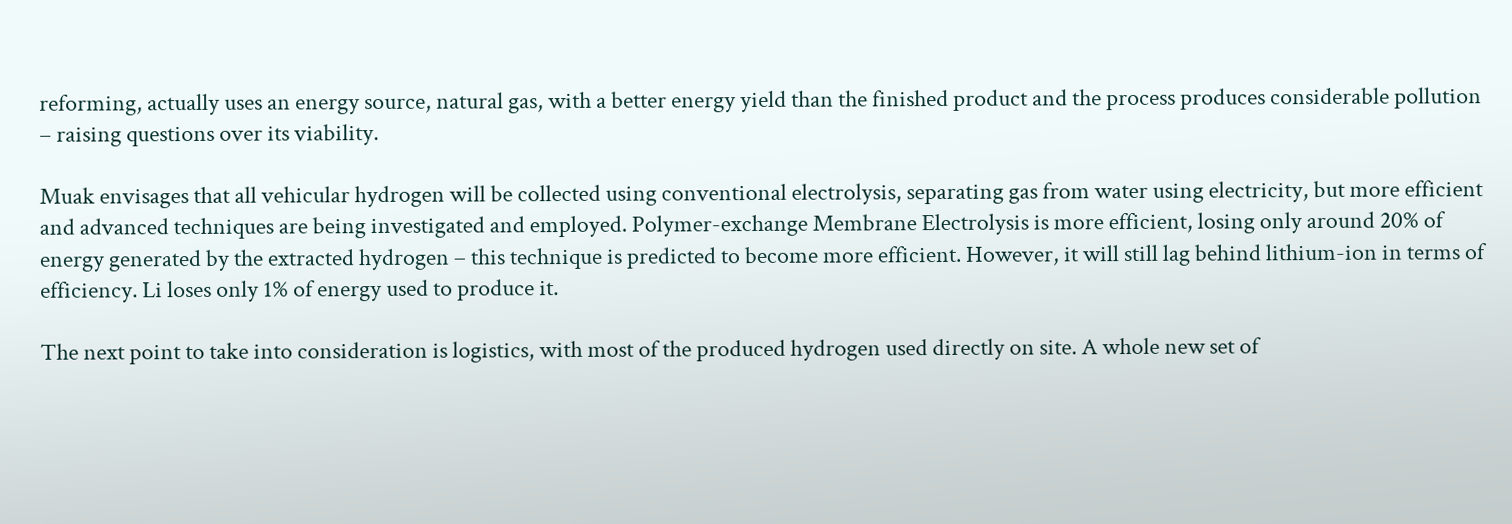reforming, actually uses an energy source, natural gas, with a better energy yield than the finished product and the process produces considerable pollution – raising questions over its viability.

Muak envisages that all vehicular hydrogen will be collected using conventional electrolysis, separating gas from water using electricity, but more efficient and advanced techniques are being investigated and employed. Polymer-exchange Membrane Electrolysis is more efficient, losing only around 20% of energy generated by the extracted hydrogen – this technique is predicted to become more efficient. However, it will still lag behind lithium-ion in terms of efficiency. Li loses only 1% of energy used to produce it.

The next point to take into consideration is logistics, with most of the produced hydrogen used directly on site. A whole new set of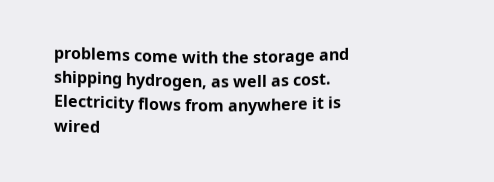problems come with the storage and shipping hydrogen, as well as cost. Electricity flows from anywhere it is wired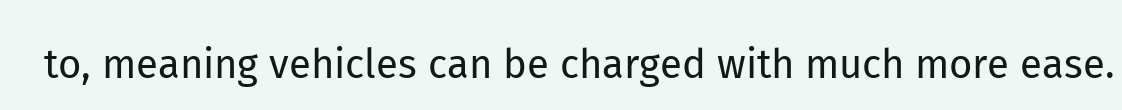to, meaning vehicles can be charged with much more ease.